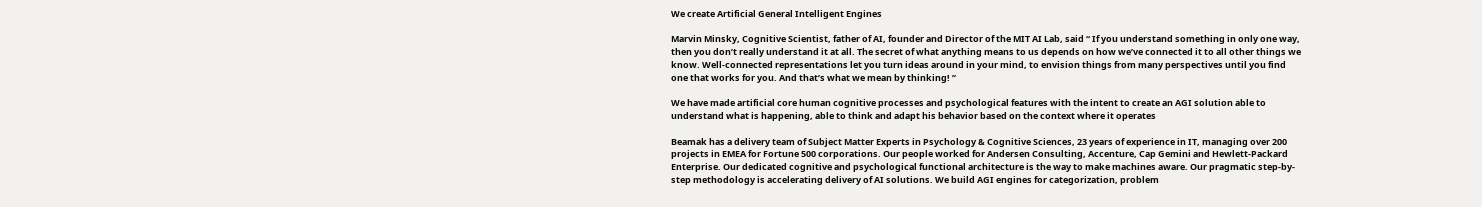We create Artificial General Intelligent Engines

Marvin Minsky, Cognitive Scientist, father of AI, founder and Director of the MIT AI Lab, said “ If you understand something in only one way, then you don’t really understand it at all. The secret of what anything means to us depends on how we’ve connected it to all other things we know. Well-connected representations let you turn ideas around in your mind, to envision things from many perspectives until you find one that works for you. And that’s what we mean by thinking! ”

We have made artificial core human cognitive processes and psychological features with the intent to create an AGI solution able to understand what is happening, able to think and adapt his behavior based on the context where it operates

Beamak has a delivery team of Subject Matter Experts in Psychology & Cognitive Sciences, 23 years of experience in IT, managing over 200 projects in EMEA for Fortune 500 corporations. Our people worked for Andersen Consulting, Accenture, Cap Gemini and Hewlett-Packard Enterprise. Our dedicated cognitive and psychological functional architecture is the way to make machines aware. Our pragmatic step-by-step methodology is accelerating delivery of AI solutions. We build AGI engines for categorization, problem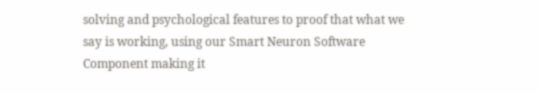solving and psychological features to proof that what we say is working, using our Smart Neuron Software Component making it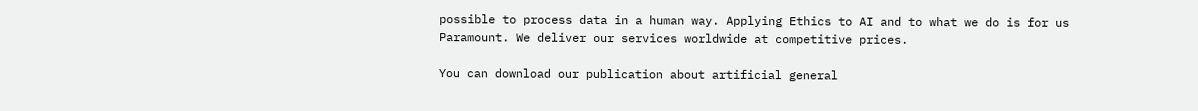possible to process data in a human way. Applying Ethics to AI and to what we do is for us Paramount. We deliver our services worldwide at competitive prices.

You can download our publication about artificial general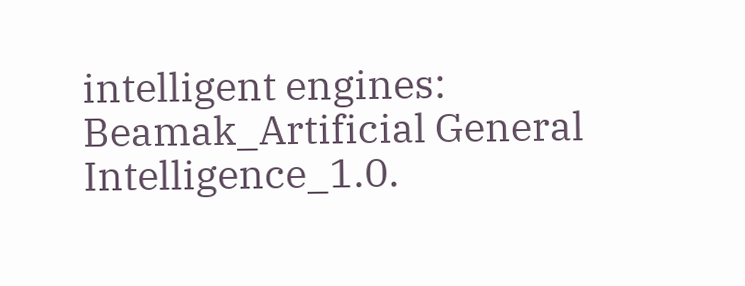intelligent engines: Beamak_Artificial General Intelligence_1.0.